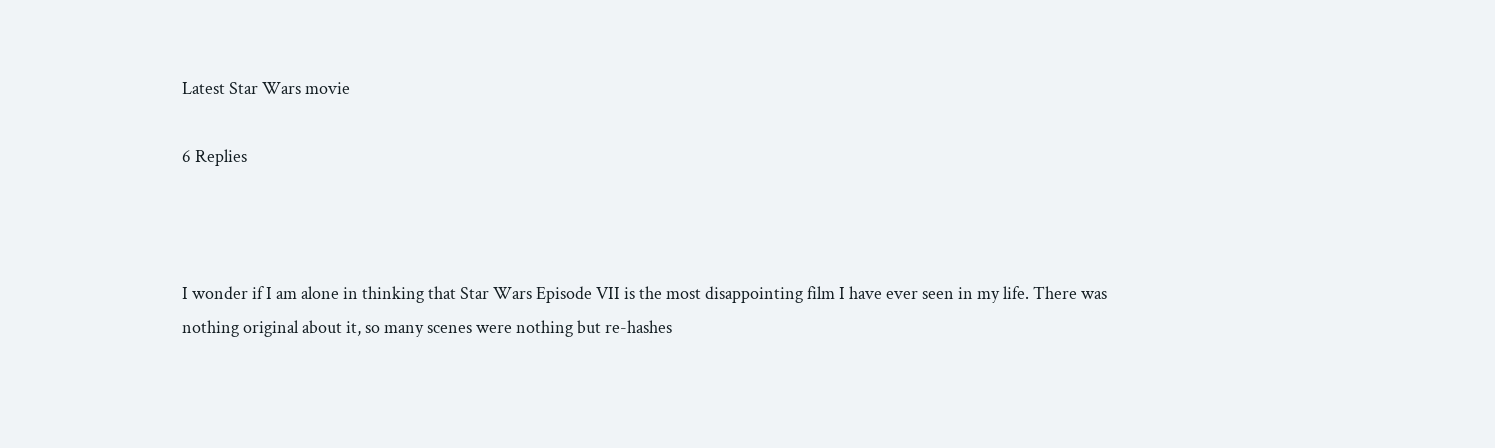Latest Star Wars movie

6 Replies



I wonder if I am alone in thinking that Star Wars Episode VII is the most disappointing film I have ever seen in my life. There was nothing original about it, so many scenes were nothing but re-hashes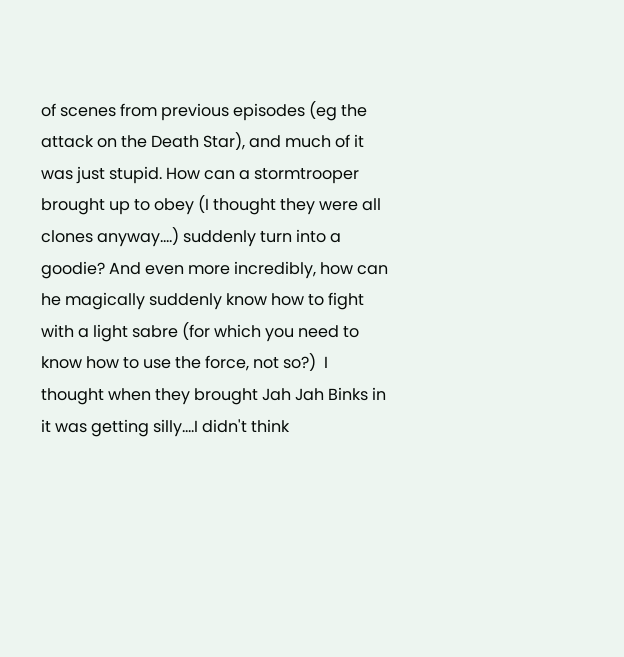of scenes from previous episodes (eg the attack on the Death Star), and much of it was just stupid. How can a stormtrooper brought up to obey (I thought they were all clones anyway....) suddenly turn into a goodie? And even more incredibly, how can he magically suddenly know how to fight with a light sabre (for which you need to know how to use the force, not so?)  I thought when they brought Jah Jah Binks in it was getting silly....I didn't think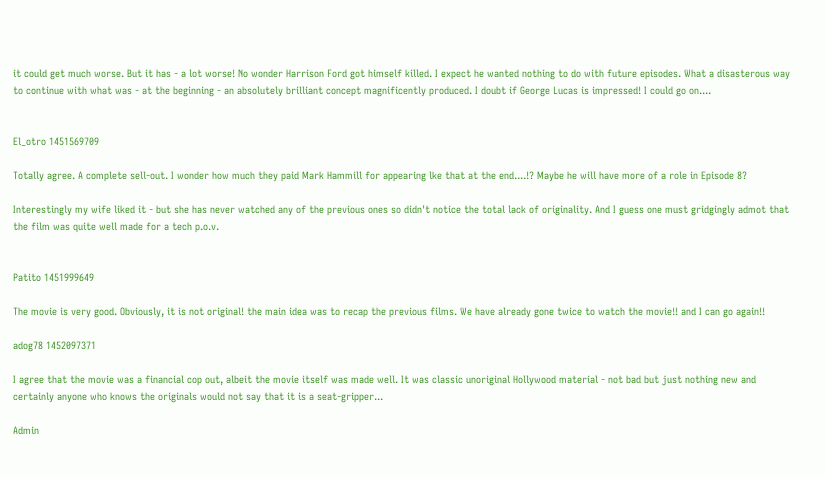it could get much worse. But it has - a lot worse! No wonder Harrison Ford got himself killed. I expect he wanted nothing to do with future episodes. What a disasterous way to continue with what was - at the beginning - an absolutely brilliant concept magnificently produced. I doubt if George Lucas is impressed! I could go on....


El_otro 1451569709

Totally agree. A complete sell-out. I wonder how much they paid Mark Hammill for appearing lke that at the end....!? Maybe he will have more of a role in Episode 8?

Interestingly my wife liked it - but she has never watched any of the previous ones so didn't notice the total lack of originality. And I guess one must gridgingly admot that the film was quite well made for a tech p.o.v.


Patito 1451999649

The movie is very good. Obviously, it is not original! the main idea was to recap the previous films. We have already gone twice to watch the movie!! and I can go again!!

adog78 1452097371

I agree that the movie was a financial cop out, albeit the movie itself was made well. It was classic unoriginal Hollywood material - not bad but just nothing new and certainly anyone who knows the originals would not say that it is a seat-gripper...

Admin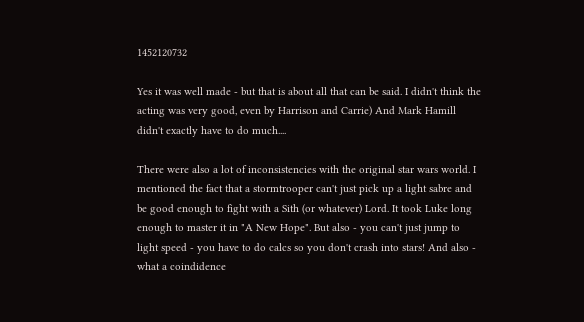1452120732

Yes it was well made - but that is about all that can be said. I didn't think the acting was very good, even by Harrison and Carrie) And Mark Hamill didn't exactly have to do much....

There were also a lot of inconsistencies with the original star wars world. I mentioned the fact that a stormtrooper can't just pick up a light sabre and be good enough to fight with a Sith (or whatever) Lord. It took Luke long enough to master it in "A New Hope". But also - you can't just jump to light speed - you have to do calcs so you don't crash into stars! And also - what a coindidence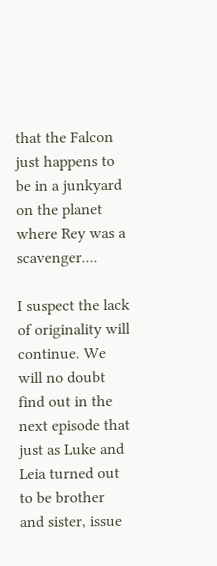that the Falcon just happens to be in a junkyard on the planet where Rey was a scavenger....

I suspect the lack of originality will continue. We will no doubt find out in the next episode that just as Luke and Leia turned out to be brother and sister, issue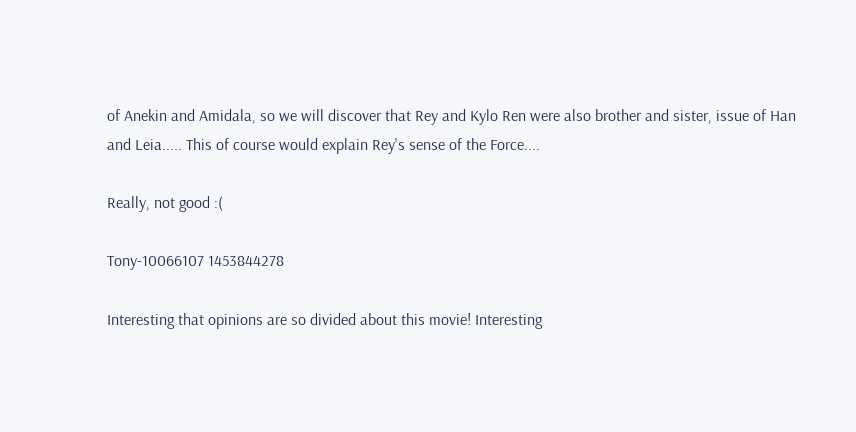of Anekin and Amidala, so we will discover that Rey and Kylo Ren were also brother and sister, issue of Han and Leia..... This of course would explain Rey's sense of the Force....

Really, not good :(

Tony-10066107 1453844278

Interesting that opinions are so divided about this movie! Interesting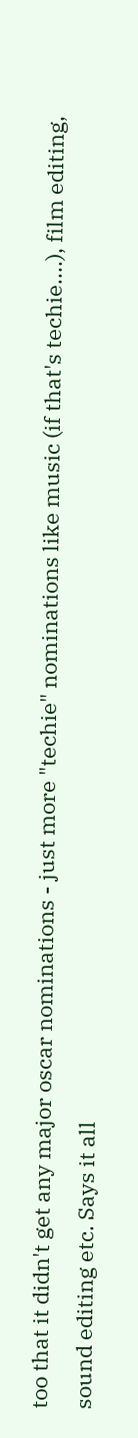too that it didn't get any major oscar nominations - just more "techie" nominations like music (if that's techie....), film editing, sound editing etc. Says it all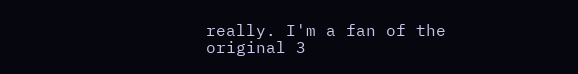really. I'm a fan of the original 3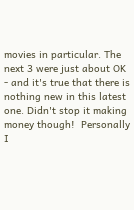movies in particular. The next 3 were just about OK - and it's true that there is nothing new in this latest one. Didn't stop it making money though!  Personally I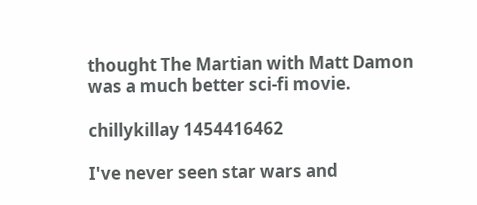thought The Martian with Matt Damon was a much better sci-fi movie.

chillykillay 1454416462

I've never seen star wars and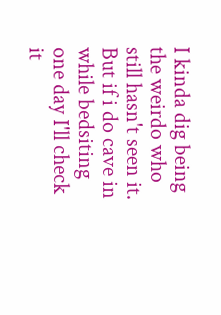I kinda dig being the weirdo who still hasn't seen it. But if i do cave in while bedsiting one day I'll check it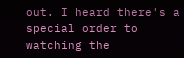out. I heard there's a special order to watching the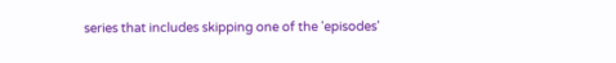series that includes skipping one of the 'episodes'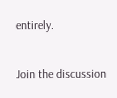entirely.

Join the discussion